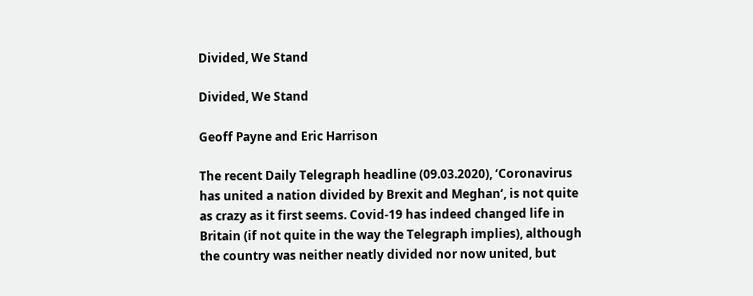Divided, We Stand

Divided, We Stand

Geoff Payne and Eric Harrison

The recent Daily Telegraph headline (09.03.2020), ‘Coronavirus has united a nation divided by Brexit and Meghan‘, is not quite as crazy as it first seems. Covid-19 has indeed changed life in Britain (if not quite in the way the Telegraph implies), although the country was neither neatly divided nor now united, but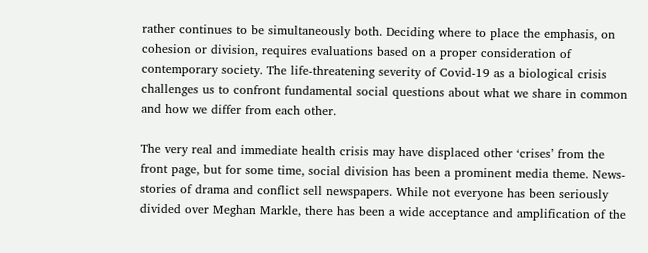rather continues to be simultaneously both. Deciding where to place the emphasis, on cohesion or division, requires evaluations based on a proper consideration of contemporary society. The life-threatening severity of Covid-19 as a biological crisis challenges us to confront fundamental social questions about what we share in common and how we differ from each other.

The very real and immediate health crisis may have displaced other ‘crises’ from the front page, but for some time, social division has been a prominent media theme. News-stories of drama and conflict sell newspapers. While not everyone has been seriously divided over Meghan Markle, there has been a wide acceptance and amplification of the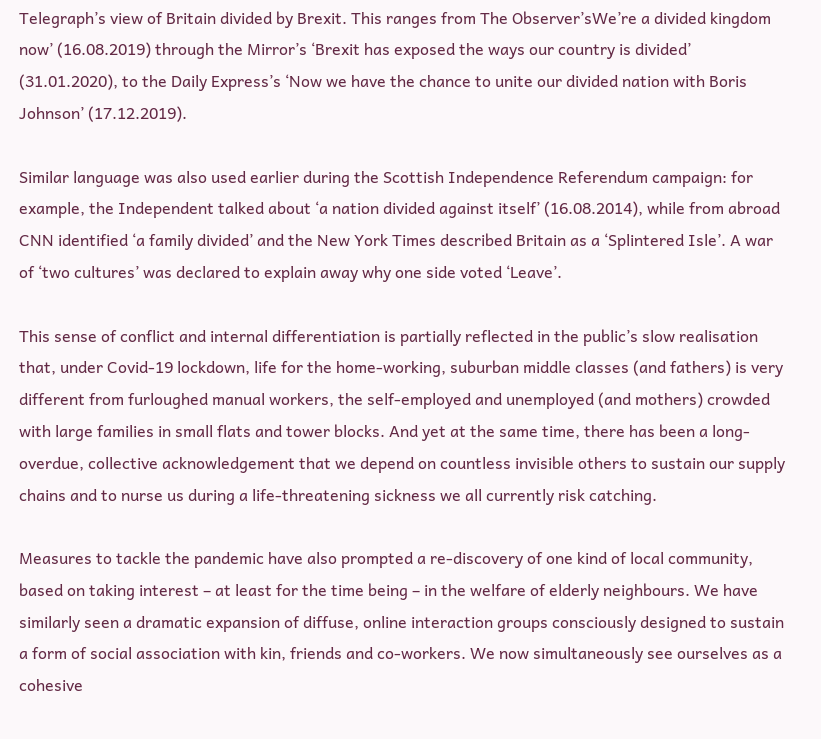Telegraph’s view of Britain divided by Brexit. This ranges from The Observer’sWe’re a divided kingdom now’ (16.08.2019) through the Mirror’s ‘Brexit has exposed the ways our country is divided’ (31.01.2020), to the Daily Express’s ‘Now we have the chance to unite our divided nation with Boris Johnson’ (17.12.2019).

Similar language was also used earlier during the Scottish Independence Referendum campaign: for example, the Independent talked about ‘a nation divided against itself’ (16.08.2014), while from abroad CNN identified ‘a family divided’ and the New York Times described Britain as a ‘Splintered Isle’. A war of ‘two cultures’ was declared to explain away why one side voted ‘Leave’.

This sense of conflict and internal differentiation is partially reflected in the public’s slow realisation that, under Covid-19 lockdown, life for the home-working, suburban middle classes (and fathers) is very different from furloughed manual workers, the self-employed and unemployed (and mothers) crowded with large families in small flats and tower blocks. And yet at the same time, there has been a long-overdue, collective acknowledgement that we depend on countless invisible others to sustain our supply chains and to nurse us during a life-threatening sickness we all currently risk catching.

Measures to tackle the pandemic have also prompted a re-discovery of one kind of local community, based on taking interest – at least for the time being – in the welfare of elderly neighbours. We have similarly seen a dramatic expansion of diffuse, online interaction groups consciously designed to sustain a form of social association with kin, friends and co-workers. We now simultaneously see ourselves as a cohesive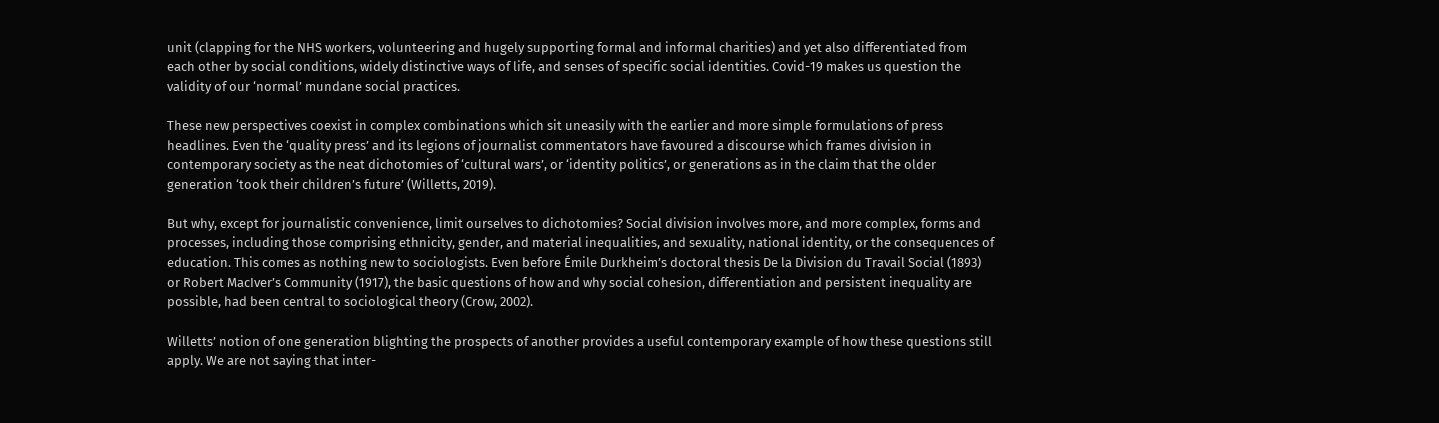unit (clapping for the NHS workers, volunteering and hugely supporting formal and informal charities) and yet also differentiated from each other by social conditions, widely distinctive ways of life, and senses of specific social identities. Covid-19 makes us question the validity of our ‘normal’ mundane social practices.

These new perspectives coexist in complex combinations which sit uneasily with the earlier and more simple formulations of press headlines. Even the ‘quality press’ and its legions of journalist commentators have favoured a discourse which frames division in contemporary society as the neat dichotomies of ‘cultural wars’, or ‘identity politics’, or generations as in the claim that the older generation ‘took their children’s future’ (Willetts, 2019).

But why, except for journalistic convenience, limit ourselves to dichotomies? Social division involves more, and more complex, forms and processes, including those comprising ethnicity, gender, and material inequalities, and sexuality, national identity, or the consequences of education. This comes as nothing new to sociologists. Even before Émile Durkheim’s doctoral thesis De la Division du Travail Social (1893) or Robert MacIver’s Community (1917), the basic questions of how and why social cohesion, differentiation and persistent inequality are possible, had been central to sociological theory (Crow, 2002).

Willetts’ notion of one generation blighting the prospects of another provides a useful contemporary example of how these questions still apply. We are not saying that inter-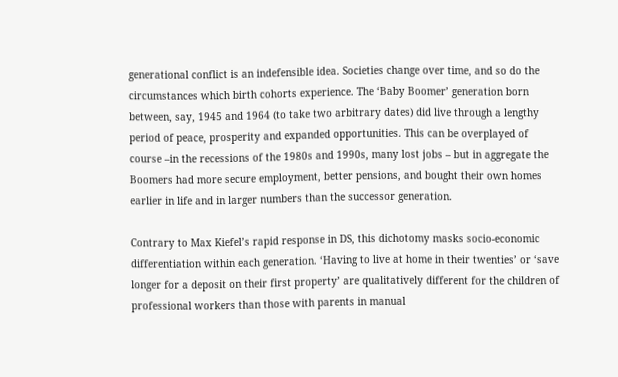generational conflict is an indefensible idea. Societies change over time, and so do the circumstances which birth cohorts experience. The ‘Baby Boomer’ generation born between, say, 1945 and 1964 (to take two arbitrary dates) did live through a lengthy period of peace, prosperity and expanded opportunities. This can be overplayed of course –in the recessions of the 1980s and 1990s, many lost jobs – but in aggregate the Boomers had more secure employment, better pensions, and bought their own homes earlier in life and in larger numbers than the successor generation.

Contrary to Max Kiefel’s rapid response in DS, this dichotomy masks socio-economic differentiation within each generation. ‘Having to live at home in their twenties’ or ‘save longer for a deposit on their first property’ are qualitatively different for the children of professional workers than those with parents in manual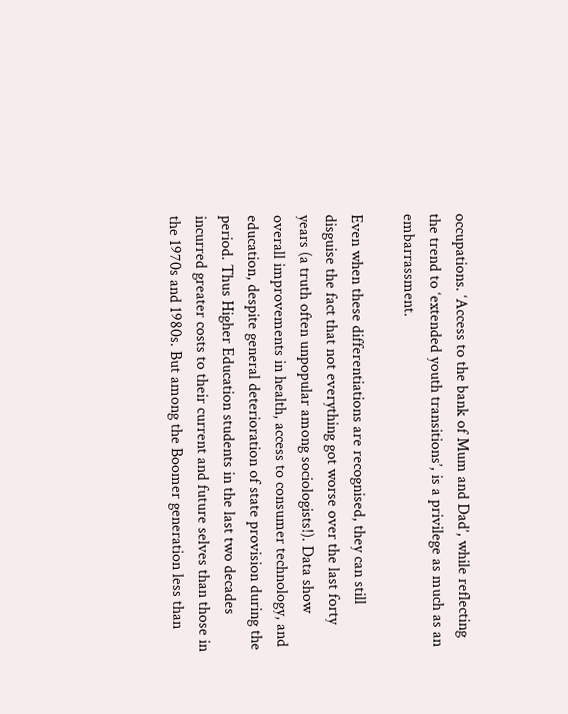occupations. ‘Access to the bank of Mum and Dad’, while reflecting the trend to ‘extended youth transitions’, is a privilege as much as an embarrassment.

Even when these differentiations are recognised, they can still disguise the fact that not everything got worse over the last forty years (a truth often unpopular among sociologists!). Data show overall improvements in health, access to consumer technology, and education, despite general deterioration of state provision during the period. Thus Higher Education students in the last two decades incurred greater costs to their current and future selves than those in the 1970s and 1980s. But among the Boomer generation less than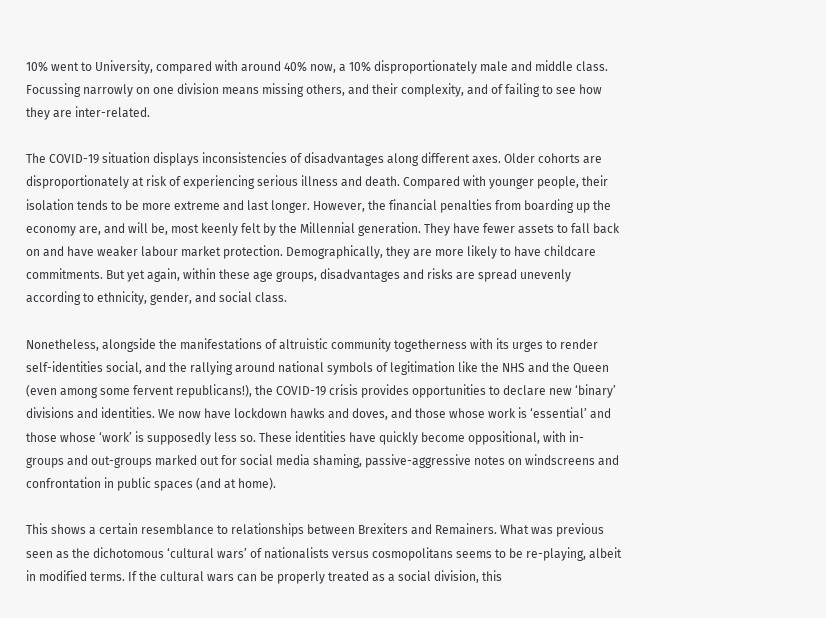10% went to University, compared with around 40% now, a 10% disproportionately male and middle class. Focussing narrowly on one division means missing others, and their complexity, and of failing to see how they are inter-related.

The COVID-19 situation displays inconsistencies of disadvantages along different axes. Older cohorts are disproportionately at risk of experiencing serious illness and death. Compared with younger people, their isolation tends to be more extreme and last longer. However, the financial penalties from boarding up the economy are, and will be, most keenly felt by the Millennial generation. They have fewer assets to fall back on and have weaker labour market protection. Demographically, they are more likely to have childcare commitments. But yet again, within these age groups, disadvantages and risks are spread unevenly according to ethnicity, gender, and social class.

Nonetheless, alongside the manifestations of altruistic community togetherness with its urges to render self-identities social, and the rallying around national symbols of legitimation like the NHS and the Queen (even among some fervent republicans!), the COVID-19 crisis provides opportunities to declare new ‘binary’ divisions and identities. We now have lockdown hawks and doves, and those whose work is ‘essential’ and those whose ‘work’ is supposedly less so. These identities have quickly become oppositional, with in-groups and out-groups marked out for social media shaming, passive-aggressive notes on windscreens and confrontation in public spaces (and at home).

This shows a certain resemblance to relationships between Brexiters and Remainers. What was previous seen as the dichotomous ‘cultural wars’ of nationalists versus cosmopolitans seems to be re-playing, albeit in modified terms. If the cultural wars can be properly treated as a social division, this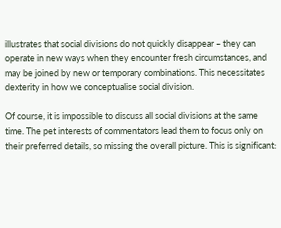illustrates that social divisions do not quickly disappear – they can operate in new ways when they encounter fresh circumstances, and may be joined by new or temporary combinations. This necessitates dexterity in how we conceptualise social division.

Of course, it is impossible to discuss all social divisions at the same time. The pet interests of commentators lead them to focus only on their preferred details, so missing the overall picture. This is significant: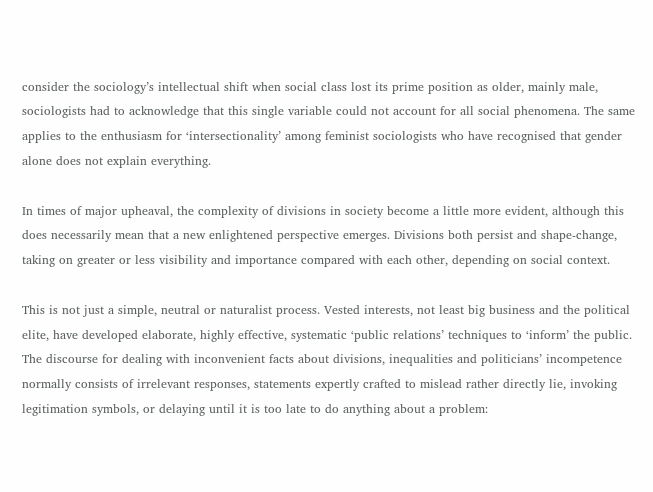consider the sociology’s intellectual shift when social class lost its prime position as older, mainly male, sociologists had to acknowledge that this single variable could not account for all social phenomena. The same applies to the enthusiasm for ‘intersectionality’ among feminist sociologists who have recognised that gender alone does not explain everything.

In times of major upheaval, the complexity of divisions in society become a little more evident, although this does necessarily mean that a new enlightened perspective emerges. Divisions both persist and shape-change, taking on greater or less visibility and importance compared with each other, depending on social context.

This is not just a simple, neutral or naturalist process. Vested interests, not least big business and the political elite, have developed elaborate, highly effective, systematic ‘public relations’ techniques to ‘inform’ the public. The discourse for dealing with inconvenient facts about divisions, inequalities and politicians’ incompetence normally consists of irrelevant responses, statements expertly crafted to mislead rather directly lie, invoking legitimation symbols, or delaying until it is too late to do anything about a problem: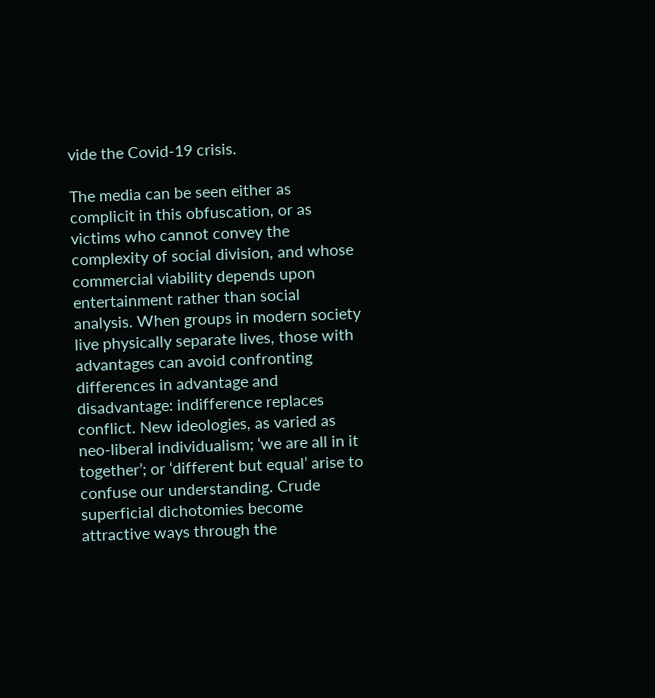vide the Covid-19 crisis.

The media can be seen either as complicit in this obfuscation, or as victims who cannot convey the complexity of social division, and whose commercial viability depends upon entertainment rather than social analysis. When groups in modern society live physically separate lives, those with advantages can avoid confronting differences in advantage and disadvantage: indifference replaces conflict. New ideologies, as varied as neo-liberal individualism; ‘we are all in it together’; or ‘different but equal’ arise to confuse our understanding. Crude superficial dichotomies become attractive ways through the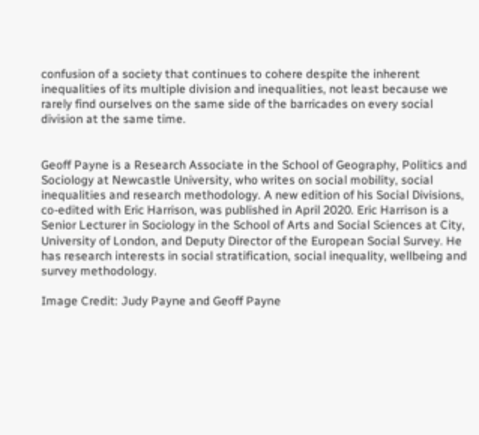confusion of a society that continues to cohere despite the inherent inequalities of its multiple division and inequalities, not least because we rarely find ourselves on the same side of the barricades on every social division at the same time.


Geoff Payne is a Research Associate in the School of Geography, Politics and Sociology at Newcastle University, who writes on social mobility, social inequalities and research methodology. A new edition of his Social Divisions, co-edited with Eric Harrison, was published in April 2020. Eric Harrison is a Senior Lecturer in Sociology in the School of Arts and Social Sciences at City, University of London, and Deputy Director of the European Social Survey. He has research interests in social stratification, social inequality, wellbeing and survey methodology.

Image Credit: Judy Payne and Geoff Payne